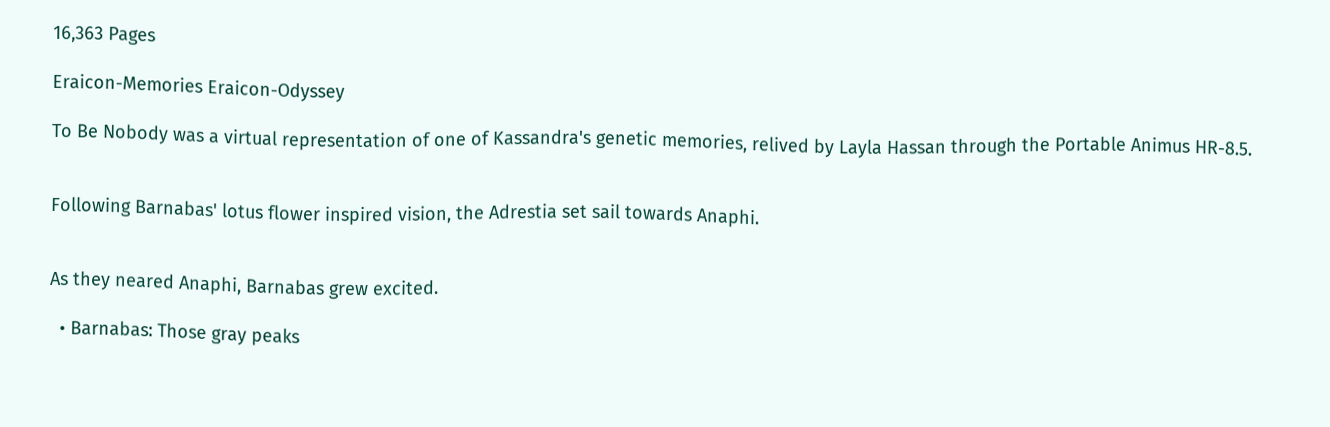16,363 Pages

Eraicon-Memories Eraicon-Odyssey

To Be Nobody was a virtual representation of one of Kassandra's genetic memories, relived by Layla Hassan through the Portable Animus HR-8.5.


Following Barnabas' lotus flower inspired vision, the Adrestia set sail towards Anaphi.


As they neared Anaphi, Barnabas grew excited.

  • Barnabas: Those gray peaks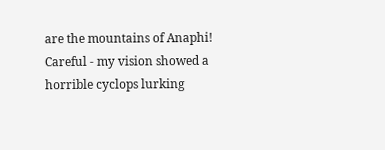are the mountains of Anaphi! Careful - my vision showed a horrible cyclops lurking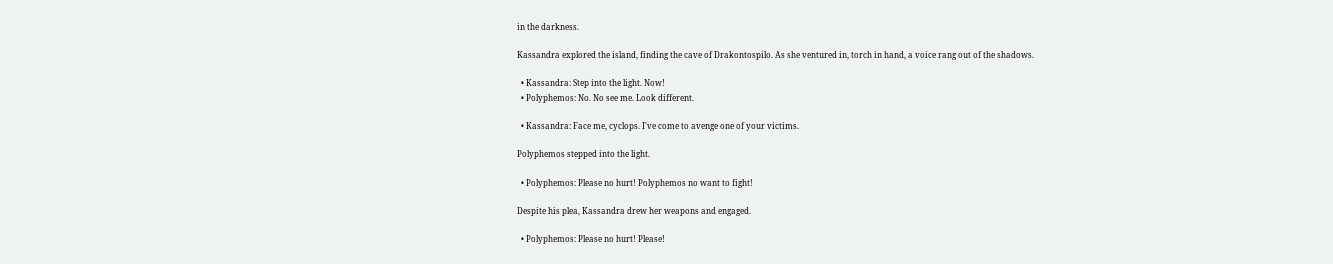in the darkness.

Kassandra explored the island, finding the cave of Drakontospilo. As she ventured in, torch in hand, a voice rang out of the shadows.

  • Kassandra: Step into the light. Now!
  • Polyphemos: No. No see me. Look different.

  • Kassandra: Face me, cyclops. I've come to avenge one of your victims.

Polyphemos stepped into the light.

  • Polyphemos: Please no hurt! Polyphemos no want to fight!

Despite his plea, Kassandra drew her weapons and engaged.

  • Polyphemos: Please no hurt! Please!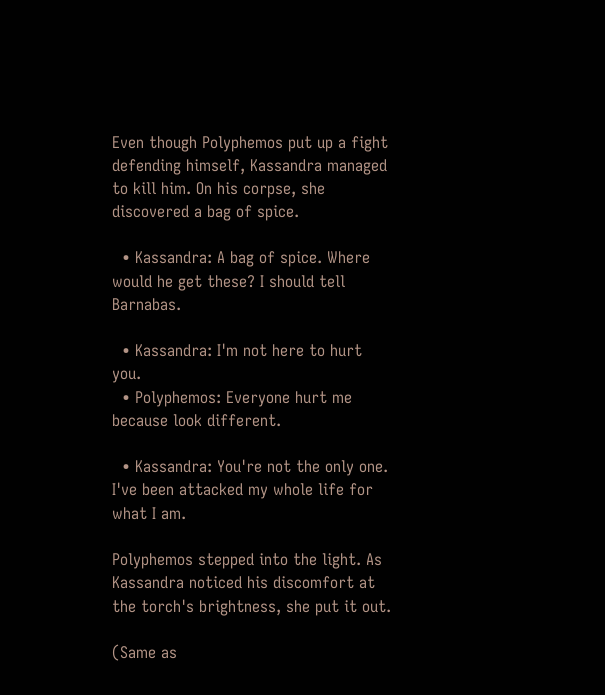Even though Polyphemos put up a fight defending himself, Kassandra managed to kill him. On his corpse, she discovered a bag of spice.

  • Kassandra: A bag of spice. Where would he get these? I should tell Barnabas.

  • Kassandra: I'm not here to hurt you.
  • Polyphemos: Everyone hurt me because look different.

  • Kassandra: You're not the only one. I've been attacked my whole life for what I am.

Polyphemos stepped into the light. As Kassandra noticed his discomfort at the torch's brightness, she put it out.

(Same as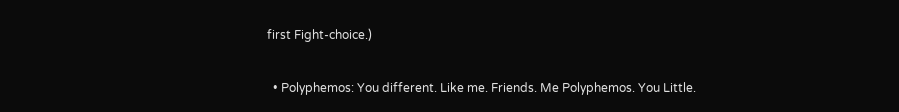first Fight-choice.)

  • Polyphemos: You different. Like me. Friends. Me Polyphemos. You Little.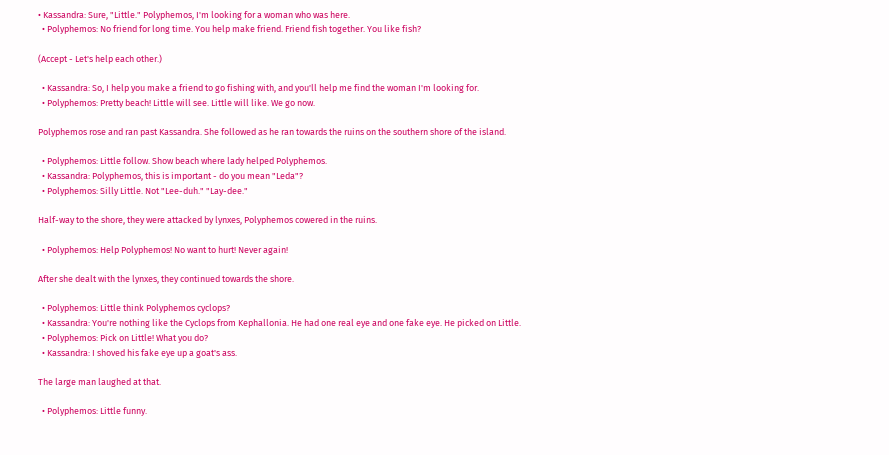• Kassandra: Sure, "Little." Polyphemos, I'm looking for a woman who was here.
  • Polyphemos: No friend for long time. You help make friend. Friend fish together. You like fish?

(Accept - Let's help each other.)

  • Kassandra: So, I help you make a friend to go fishing with, and you'll help me find the woman I'm looking for.
  • Polyphemos: Pretty beach! Little will see. Little will like. We go now.

Polyphemos rose and ran past Kassandra. She followed as he ran towards the ruins on the southern shore of the island.

  • Polyphemos: Little follow. Show beach where lady helped Polyphemos.
  • Kassandra: Polyphemos, this is important - do you mean "Leda"?
  • Polyphemos: Silly Little. Not "Lee-duh." "Lay-dee."

Half-way to the shore, they were attacked by lynxes, Polyphemos cowered in the ruins.

  • Polyphemos: Help Polyphemos! No want to hurt! Never again!

After she dealt with the lynxes, they continued towards the shore.

  • Polyphemos: Little think Polyphemos cyclops?
  • Kassandra: You're nothing like the Cyclops from Kephallonia. He had one real eye and one fake eye. He picked on Little.
  • Polyphemos: Pick on Little! What you do?
  • Kassandra: I shoved his fake eye up a goat's ass.

The large man laughed at that.

  • Polyphemos: Little funny.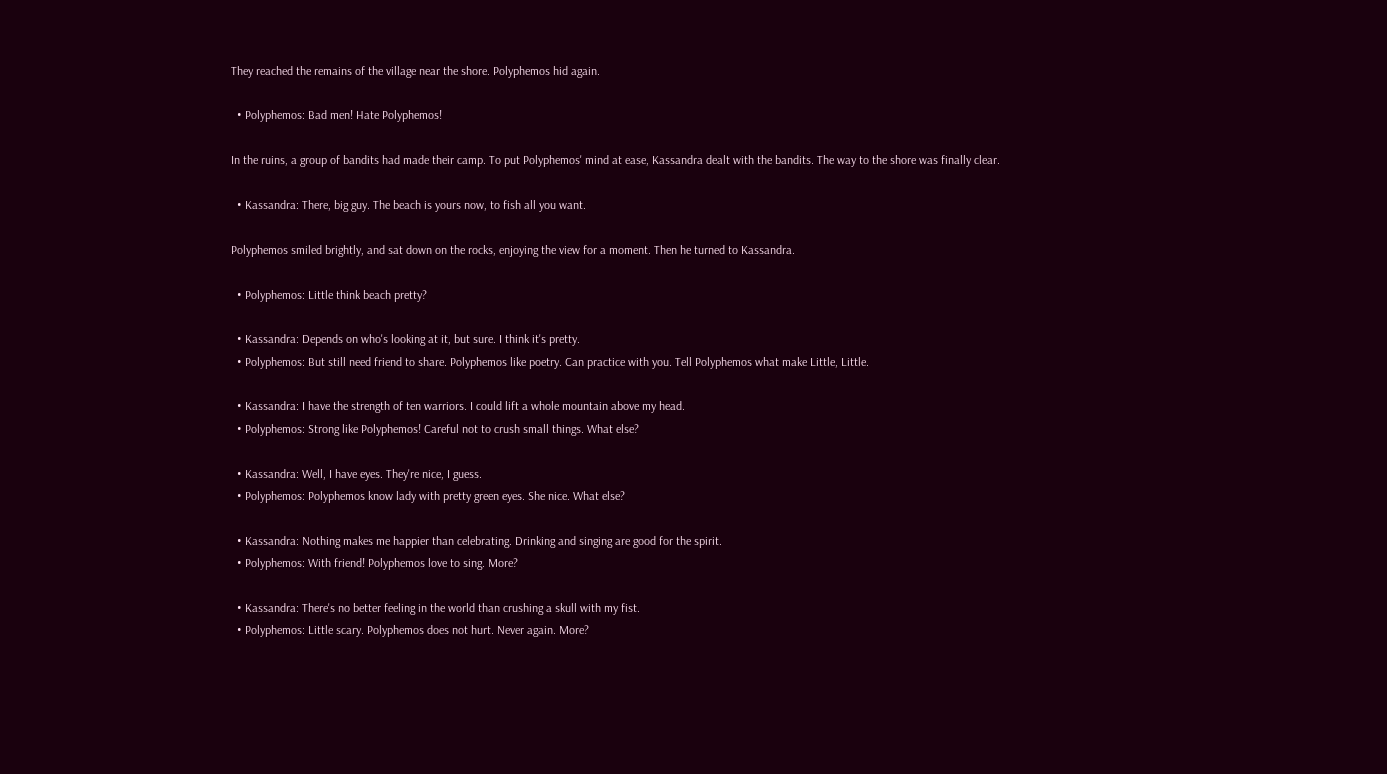They reached the remains of the village near the shore. Polyphemos hid again.

  • Polyphemos: Bad men! Hate Polyphemos!

In the ruins, a group of bandits had made their camp. To put Polyphemos' mind at ease, Kassandra dealt with the bandits. The way to the shore was finally clear.

  • Kassandra: There, big guy. The beach is yours now, to fish all you want.

Polyphemos smiled brightly, and sat down on the rocks, enjoying the view for a moment. Then he turned to Kassandra.

  • Polyphemos: Little think beach pretty?

  • Kassandra: Depends on who's looking at it, but sure. I think it's pretty.
  • Polyphemos: But still need friend to share. Polyphemos like poetry. Can practice with you. Tell Polyphemos what make Little, Little.

  • Kassandra: I have the strength of ten warriors. I could lift a whole mountain above my head.
  • Polyphemos: Strong like Polyphemos! Careful not to crush small things. What else?

  • Kassandra: Well, I have eyes. They're nice, I guess.
  • Polyphemos: Polyphemos know lady with pretty green eyes. She nice. What else?

  • Kassandra: Nothing makes me happier than celebrating. Drinking and singing are good for the spirit.
  • Polyphemos: With friend! Polyphemos love to sing. More?

  • Kassandra: There's no better feeling in the world than crushing a skull with my fist.
  • Polyphemos: Little scary. Polyphemos does not hurt. Never again. More?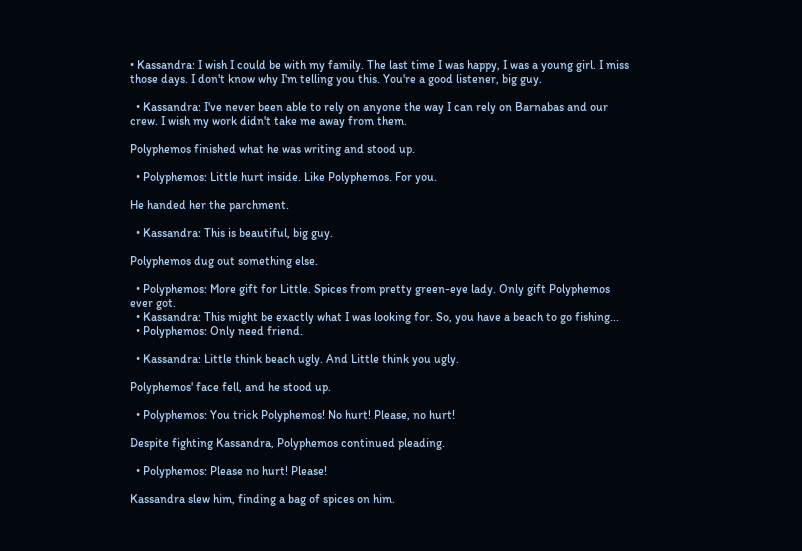• Kassandra: I wish I could be with my family. The last time I was happy, I was a young girl. I miss those days. I don't know why I'm telling you this. You're a good listener, big guy.

  • Kassandra: I've never been able to rely on anyone the way I can rely on Barnabas and our crew. I wish my work didn't take me away from them.

Polyphemos finished what he was writing and stood up.

  • Polyphemos: Little hurt inside. Like Polyphemos. For you.

He handed her the parchment.

  • Kassandra: This is beautiful, big guy.

Polyphemos dug out something else.

  • Polyphemos: More gift for Little. Spices from pretty green-eye lady. Only gift Polyphemos ever got.
  • Kassandra: This might be exactly what I was looking for. So, you have a beach to go fishing...
  • Polyphemos: Only need friend.

  • Kassandra: Little think beach ugly. And Little think you ugly.

Polyphemos' face fell, and he stood up.

  • Polyphemos: You trick Polyphemos! No hurt! Please, no hurt!

Despite fighting Kassandra, Polyphemos continued pleading.

  • Polyphemos: Please no hurt! Please!

Kassandra slew him, finding a bag of spices on him.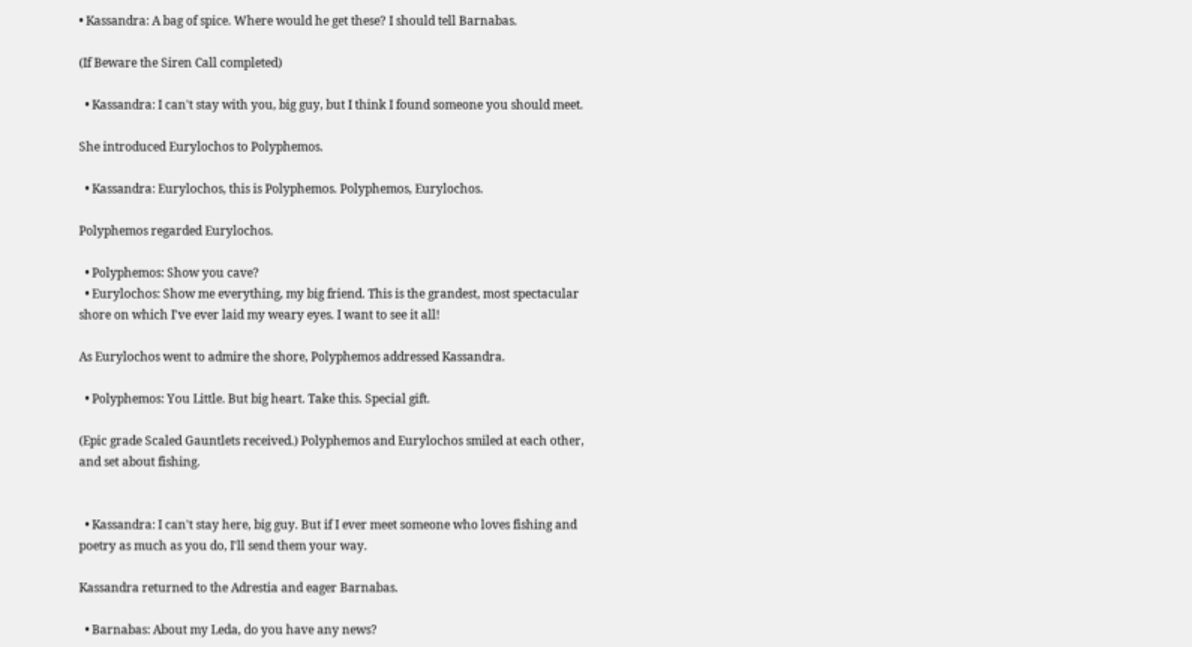• Kassandra: A bag of spice. Where would he get these? I should tell Barnabas.

(If Beware the Siren Call completed)

  • Kassandra: I can't stay with you, big guy, but I think I found someone you should meet.

She introduced Eurylochos to Polyphemos.

  • Kassandra: Eurylochos, this is Polyphemos. Polyphemos, Eurylochos.

Polyphemos regarded Eurylochos.

  • Polyphemos: Show you cave?
  • Eurylochos: Show me everything, my big friend. This is the grandest, most spectacular shore on which I've ever laid my weary eyes. I want to see it all!

As Eurylochos went to admire the shore, Polyphemos addressed Kassandra.

  • Polyphemos: You Little. But big heart. Take this. Special gift.

(Epic grade Scaled Gauntlets received.) Polyphemos and Eurylochos smiled at each other, and set about fishing.


  • Kassandra: I can't stay here, big guy. But if I ever meet someone who loves fishing and poetry as much as you do, I'll send them your way.

Kassandra returned to the Adrestia and eager Barnabas.

  • Barnabas: About my Leda, do you have any news?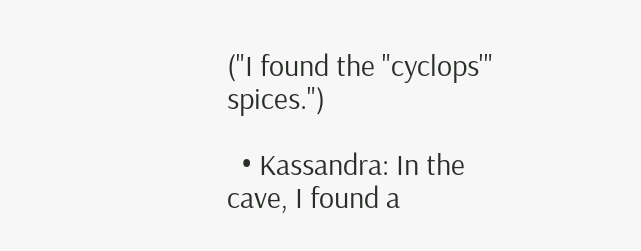("I found the "cyclops'" spices.")

  • Kassandra: In the cave, I found a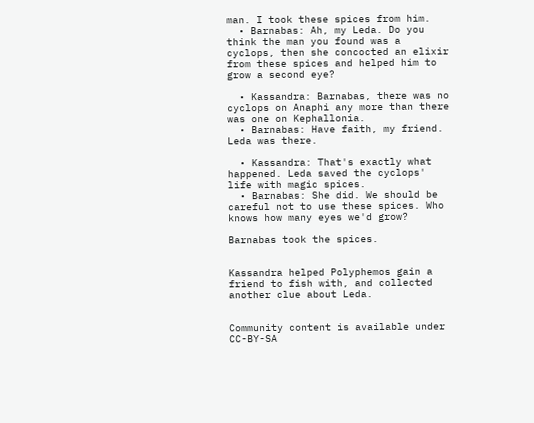man. I took these spices from him.
  • Barnabas: Ah, my Leda. Do you think the man you found was a cyclops, then she concocted an elixir from these spices and helped him to grow a second eye?

  • Kassandra: Barnabas, there was no cyclops on Anaphi any more than there was one on Kephallonia.
  • Barnabas: Have faith, my friend. Leda was there.

  • Kassandra: That's exactly what happened. Leda saved the cyclops' life with magic spices.
  • Barnabas: She did. We should be careful not to use these spices. Who knows how many eyes we'd grow?

Barnabas took the spices.


Kassandra helped Polyphemos gain a friend to fish with, and collected another clue about Leda.


Community content is available under CC-BY-SA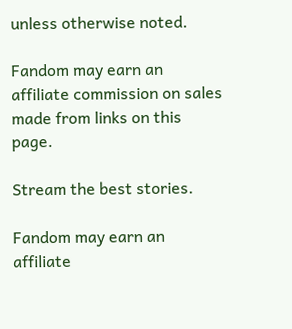unless otherwise noted.

Fandom may earn an affiliate commission on sales made from links on this page.

Stream the best stories.

Fandom may earn an affiliate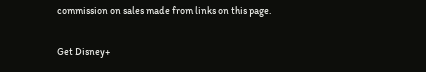commission on sales made from links on this page.

Get Disney+